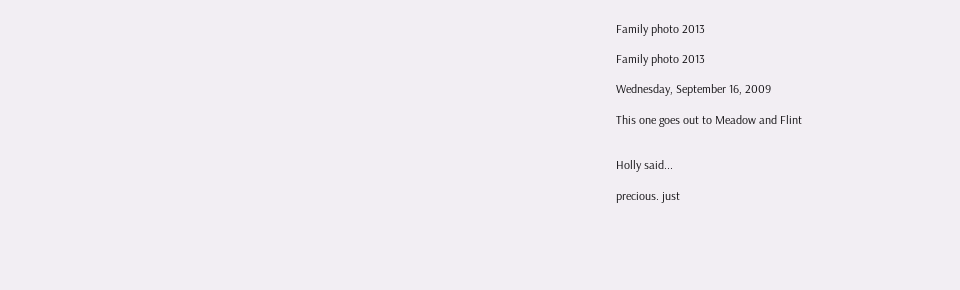Family photo 2013

Family photo 2013

Wednesday, September 16, 2009

This one goes out to Meadow and Flint


Holly said...

precious. just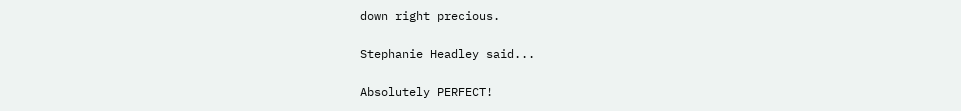down right precious.

Stephanie Headley said...

Absolutely PERFECT!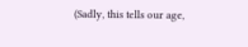(Sadly, this tells our age,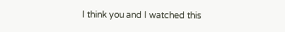I think you and I watched this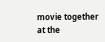movie together at the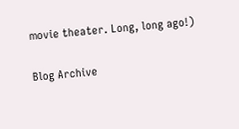movie theater. Long, long ago!)

Blog Archive